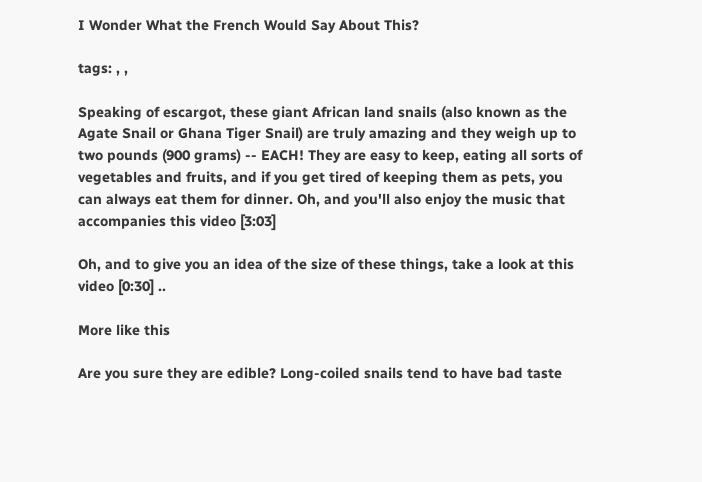I Wonder What the French Would Say About This?

tags: , ,

Speaking of escargot, these giant African land snails (also known as the Agate Snail or Ghana Tiger Snail) are truly amazing and they weigh up to two pounds (900 grams) -- EACH! They are easy to keep, eating all sorts of vegetables and fruits, and if you get tired of keeping them as pets, you can always eat them for dinner. Oh, and you'll also enjoy the music that accompanies this video [3:03]

Oh, and to give you an idea of the size of these things, take a look at this video [0:30] ..

More like this

Are you sure they are edible? Long-coiled snails tend to have bad taste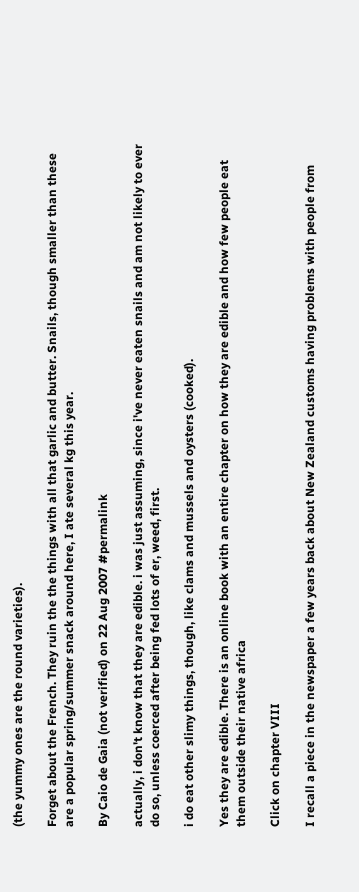(the yummy ones are the round varieties).

Forget about the French. They ruin the the things with all that garlic and butter. Snails, though smaller than these are a popular spring/summer snack around here, I ate several kg this year.

By Caio de Gaia (not verified) on 22 Aug 2007 #permalink

actually, i don't know that they are edible. i was just assuming, since i've never eaten snails and am not likely to ever do so, unless coerced after being fed lots of er, weed, first.

i do eat other slimy things, though, like clams and mussels and oysters (cooked).

Yes they are edible. There is an online book with an entire chapter on how they are edible and how few people eat them outside their native africa

Click on chapter VIII

I recall a piece in the newspaper a few years back about New Zealand customs having problems with people from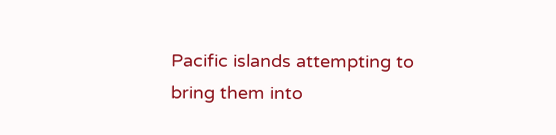Pacific islands attempting to bring them into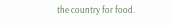the country for food.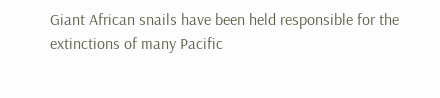Giant African snails have been held responsible for the extinctions of many Pacific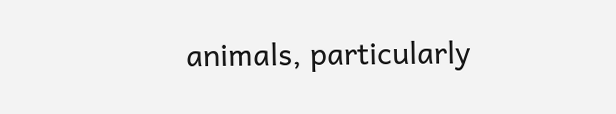animals, particularly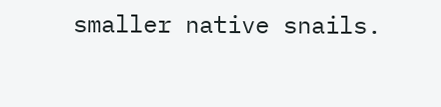smaller native snails.